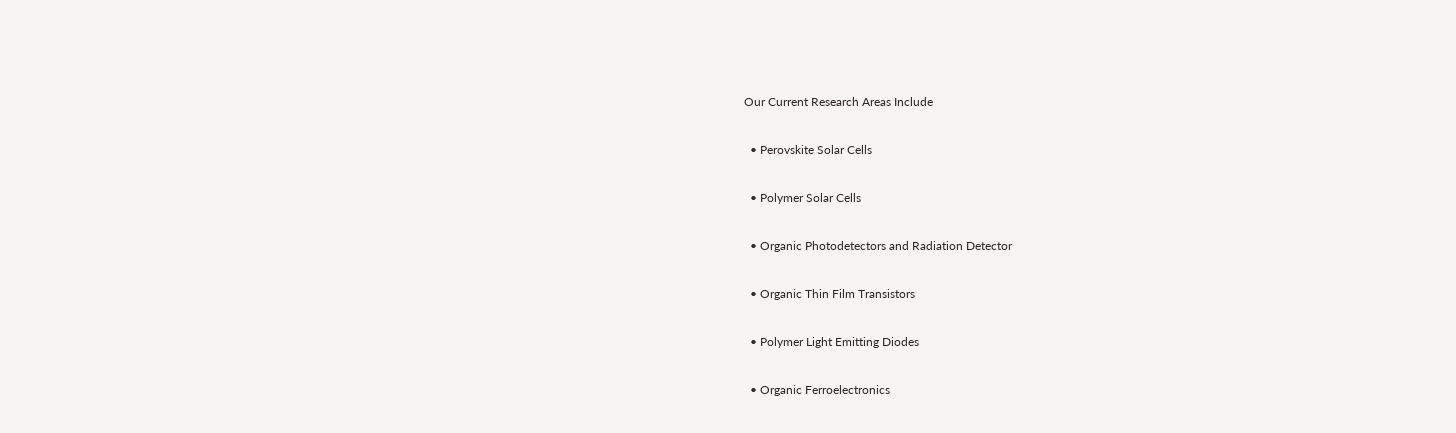Our Current Research Areas Include

  • Perovskite Solar Cells

  • Polymer Solar Cells

  • Organic Photodetectors and Radiation Detector

  • Organic Thin Film Transistors

  • Polymer Light Emitting Diodes

  • Organic Ferroelectronics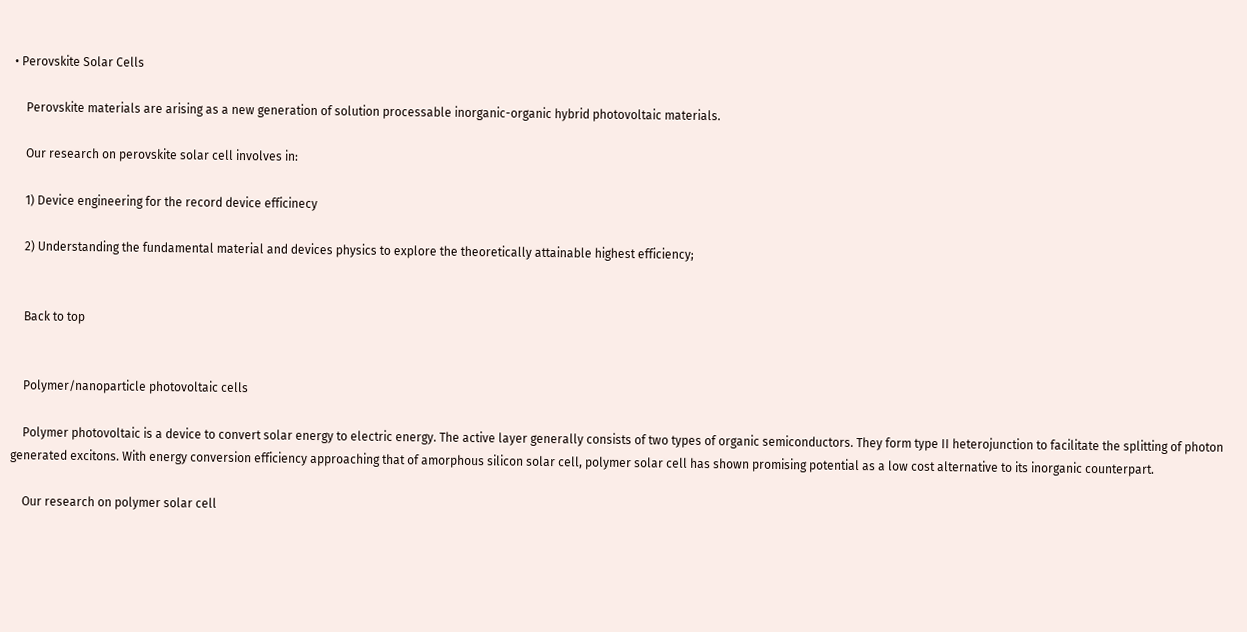• Perovskite Solar Cells

    Perovskite materials are arising as a new generation of solution processable inorganic-organic hybrid photovoltaic materials.

    Our research on perovskite solar cell involves in:

    1) Device engineering for the record device efficinecy

    2) Understanding the fundamental material and devices physics to explore the theoretically attainable highest efficiency;


    Back to top


    Polymer/nanoparticle photovoltaic cells

    Polymer photovoltaic is a device to convert solar energy to electric energy. The active layer generally consists of two types of organic semiconductors. They form type II heterojunction to facilitate the splitting of photon generated excitons. With energy conversion efficiency approaching that of amorphous silicon solar cell, polymer solar cell has shown promising potential as a low cost alternative to its inorganic counterpart.

    Our research on polymer solar cell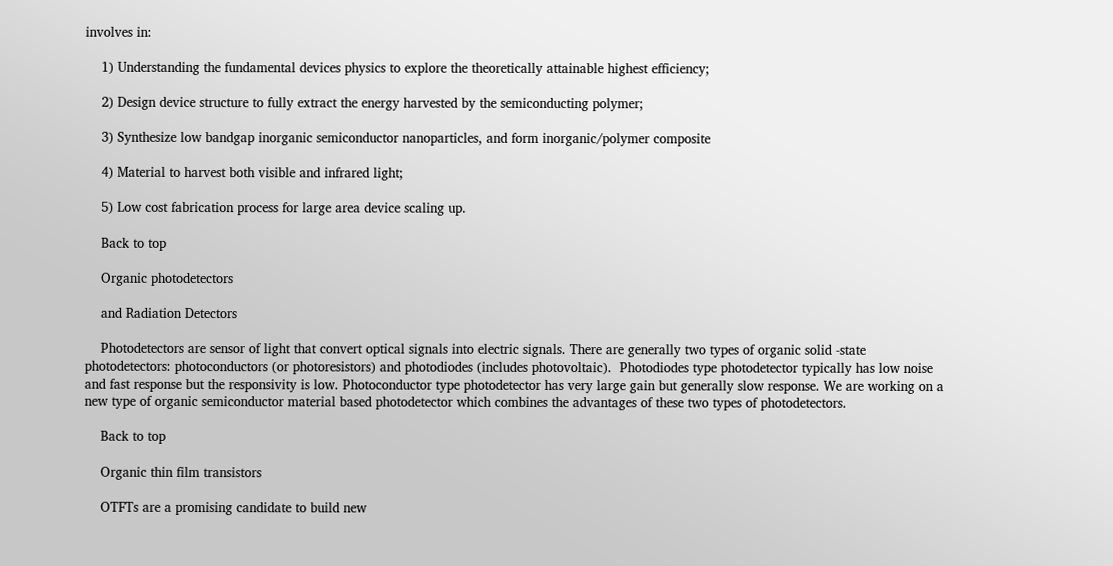involves in:

    1) Understanding the fundamental devices physics to explore the theoretically attainable highest efficiency;

    2) Design device structure to fully extract the energy harvested by the semiconducting polymer;

    3) Synthesize low bandgap inorganic semiconductor nanoparticles, and form inorganic/polymer composite

    4) Material to harvest both visible and infrared light;

    5) Low cost fabrication process for large area device scaling up.

    Back to top

    Organic photodetectors

    and Radiation Detectors

    Photodetectors are sensor of light that convert optical signals into electric signals. There are generally two types of organic solid -state photodetectors: photoconductors (or photoresistors) and photodiodes (includes photovoltaic).  Photodiodes type photodetector typically has low noise and fast response but the responsivity is low. Photoconductor type photodetector has very large gain but generally slow response. We are working on a new type of organic semiconductor material based photodetector which combines the advantages of these two types of photodetectors.

    Back to top

    Organic thin film transistors

    OTFTs are a promising candidate to build new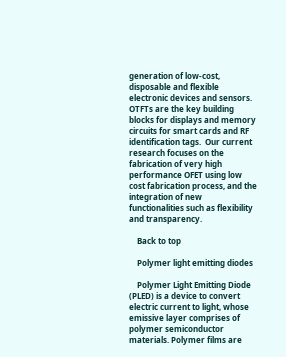generation of low-cost, disposable and flexible electronic devices and sensors. OTFTs are the key building blocks for displays and memory circuits for smart cards and RF identification tags.  Our current research focuses on the fabrication of very high performance OFET using low cost fabrication process, and the integration of new functionalities such as flexibility and transparency.

    Back to top

    Polymer light emitting diodes

    Polymer Light Emitting Diode (PLED) is a device to convert electric current to light, whose emissive layer comprises of polymer semiconductor materials. Polymer films are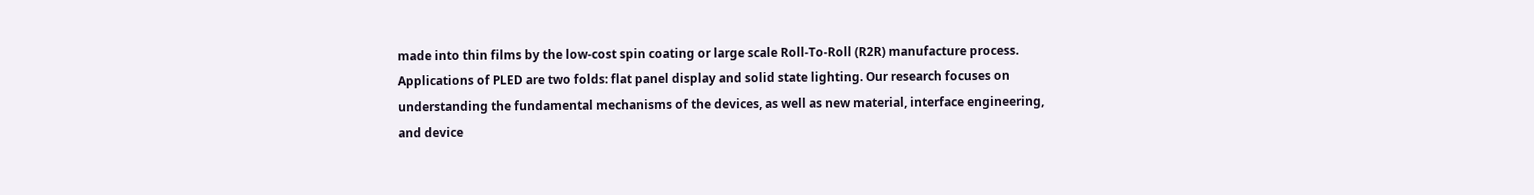made into thin films by the low-cost spin coating or large scale Roll-To-Roll (R2R) manufacture process. Applications of PLED are two folds: flat panel display and solid state lighting. Our research focuses on understanding the fundamental mechanisms of the devices, as well as new material, interface engineering, and device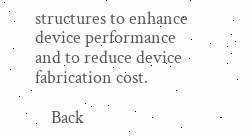structures to enhance device performance and to reduce device fabrication cost.

    Back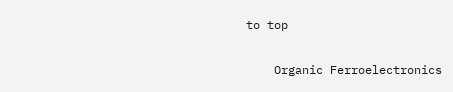to top

    Organic Ferroelectronics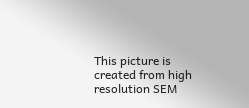This picture is created from high resolution SEM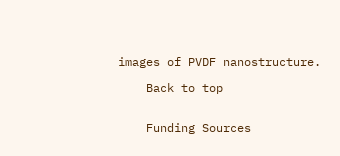images of PVDF nanostructure.

    Back to top


    Funding Sources